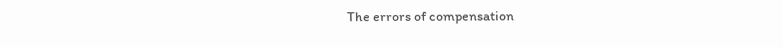The errors of compensation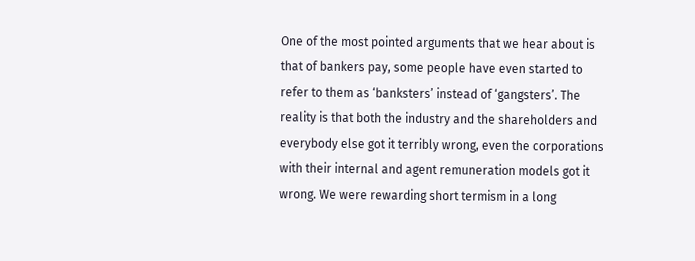One of the most pointed arguments that we hear about is that of bankers pay, some people have even started to refer to them as ‘banksters’ instead of ‘gangsters’. The reality is that both the industry and the shareholders and everybody else got it terribly wrong, even the corporations with their internal and agent remuneration models got it wrong. We were rewarding short termism in a long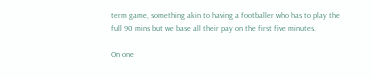term game, something akin to having a footballer who has to play the full 90 mins but we base all their pay on the first five minutes.

On one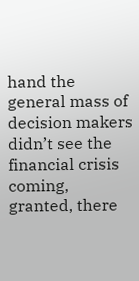hand the general mass of decision makers didn’t see the financial crisis coming, granted, there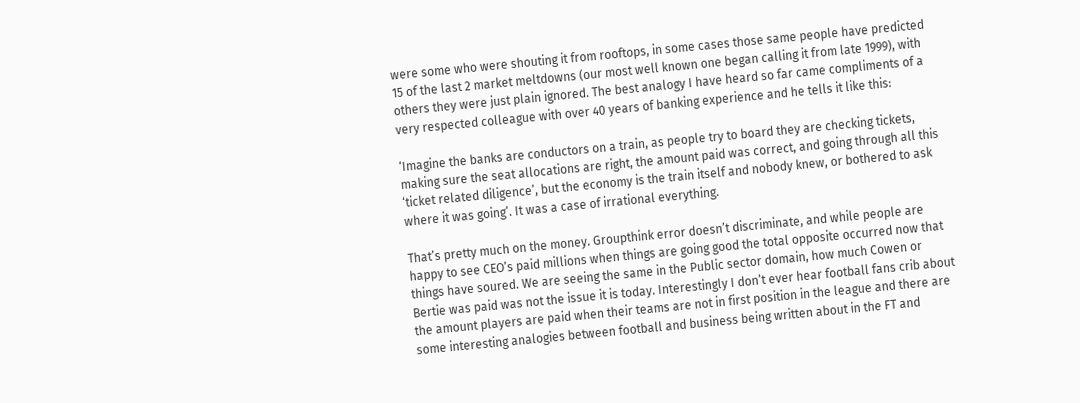were some who were shouting it from rooftops, in some cases those same people have predicted 15 of the last 2 market meltdowns (our most well known one began calling it from late 1999), with others they were just plain ignored. The best analogy I have heard so far came compliments of a very respected colleague with over 40 years of banking experience and he tells it like this:

‘Imagine the banks are conductors on a train, as people try to board they are checking tickets, making sure the seat allocations are right, the amount paid was correct, and going through all this ‘ticket related diligence’, but the economy is the train itself and nobody knew, or bothered to ask where it was going’. It was a case of irrational everything.

That’s pretty much on the money. Groupthink error doesn’t discriminate, and while people are happy to see CEO’s paid millions when things are going good the total opposite occurred now that things have soured. We are seeing the same in the Public sector domain, how much Cowen or Bertie was paid was not the issue it is today. Interestingly I don’t ever hear football fans crib about the amount players are paid when their teams are not in first position in the league and there are some interesting analogies between football and business being written about in the FT and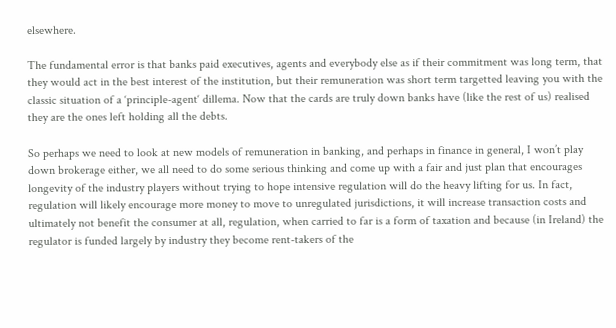elsewhere.

The fundamental error is that banks paid executives, agents and everybody else as if their commitment was long term, that they would act in the best interest of the institution, but their remuneration was short term targetted leaving you with the classic situation of a ‘principle-agent‘ dillema. Now that the cards are truly down banks have (like the rest of us) realised they are the ones left holding all the debts.

So perhaps we need to look at new models of remuneration in banking, and perhaps in finance in general, I won’t play down brokerage either, we all need to do some serious thinking and come up with a fair and just plan that encourages longevity of the industry players without trying to hope intensive regulation will do the heavy lifting for us. In fact, regulation will likely encourage more money to move to unregulated jurisdictions, it will increase transaction costs and ultimately not benefit the consumer at all, regulation, when carried to far is a form of taxation and because (in Ireland) the regulator is funded largely by industry they become rent-takers of the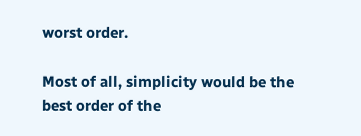worst order.

Most of all, simplicity would be the best order of the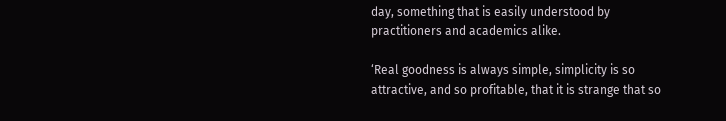day, something that is easily understood by practitioners and academics alike.

‘Real goodness is always simple, simplicity is so attractive, and so profitable, that it is strange that so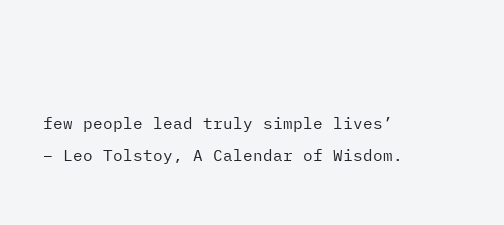few people lead truly simple lives’
– Leo Tolstoy, A Calendar of Wisdom.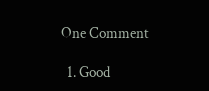One Comment

  1. Good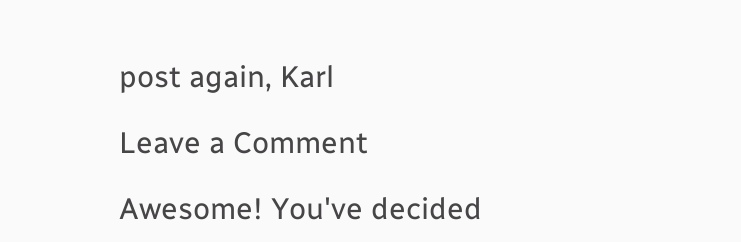post again, Karl

Leave a Comment

Awesome! You've decided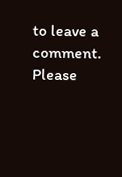to leave a comment. Please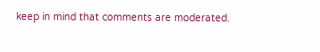keep in mind that comments are moderated.